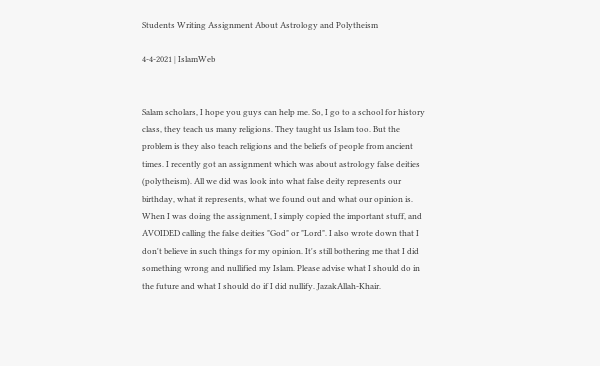Students Writing Assignment About Astrology and Polytheism

4-4-2021 | IslamWeb


Salam scholars, I hope you guys can help me. So, I go to a school for history class, they teach us many religions. They taught us Islam too. But the problem is they also teach religions and the beliefs of people from ancient times. I recently got an assignment which was about astrology false deities (polytheism). All we did was look into what false deity represents our birthday, what it represents, what we found out and what our opinion is. When I was doing the assignment, I simply copied the important stuff, and AVOIDED calling the false deities "God" or "Lord". I also wrote down that I don't believe in such things for my opinion. It's still bothering me that I did something wrong and nullified my Islam. Please advise what I should do in the future and what I should do if I did nullify. JazakAllah-Khair.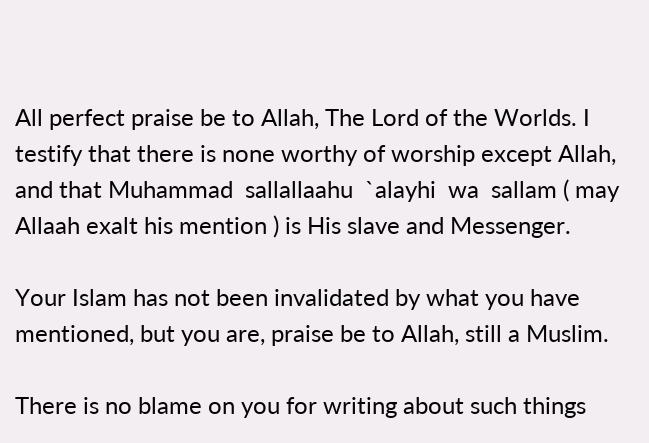All perfect praise be to Allah, The Lord of the Worlds. I testify that there is none worthy of worship except Allah, and that Muhammad  sallallaahu  `alayhi  wa  sallam ( may  Allaah exalt his mention ) is His slave and Messenger.

Your Islam has not been invalidated by what you have mentioned, but you are, praise be to Allah, still a Muslim.

There is no blame on you for writing about such things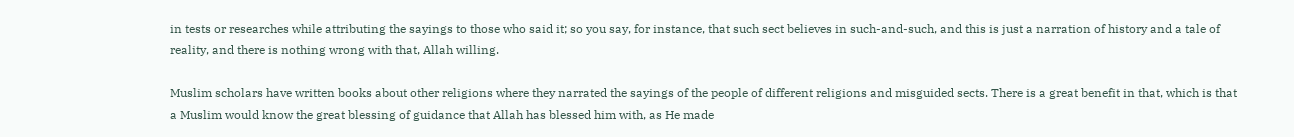in tests or researches while attributing the sayings to those who said it; so you say, for instance, that such sect believes in such-and-such, and this is just a narration of history and a tale of reality, and there is nothing wrong with that, Allah willing.

Muslim scholars have written books about other religions where they narrated the sayings of the people of different religions and misguided sects. There is a great benefit in that, which is that a Muslim would know the great blessing of guidance that Allah has blessed him with, as He made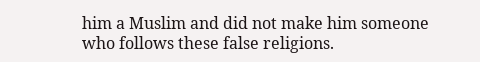him a Muslim and did not make him someone who follows these false religions.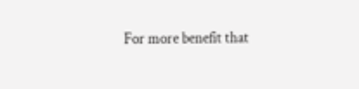For more benefit that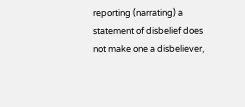reporting (narrating) a statement of disbelief does not make one a disbeliever,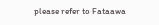please refer to Fataawa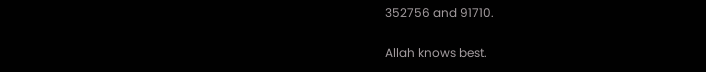352756 and 91710.

Allah knows best.